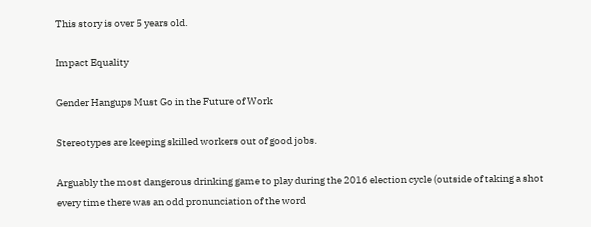This story is over 5 years old.

Impact Equality

Gender Hangups Must Go in the Future of Work

Stereotypes are keeping skilled workers out of good jobs.

Arguably the most dangerous drinking game to play during the 2016 election cycle (outside of taking a shot every time there was an odd pronunciation of the word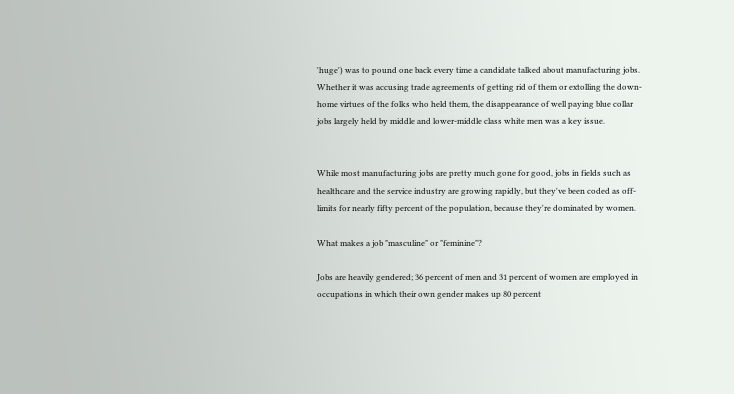'huge') was to pound one back every time a candidate talked about manufacturing jobs. Whether it was accusing trade agreements of getting rid of them or extolling the down-home virtues of the folks who held them, the disappearance of well paying blue collar jobs largely held by middle and lower-middle class white men was a key issue.


While most manufacturing jobs are pretty much gone for good, jobs in fields such as healthcare and the service industry are growing rapidly, but they've been coded as off-limits for nearly fifty percent of the population, because they're dominated by women.

What makes a job "masculine" or "feminine"?

Jobs are heavily gendered; 36 percent of men and 31 percent of women are employed in occupations in which their own gender makes up 80 percent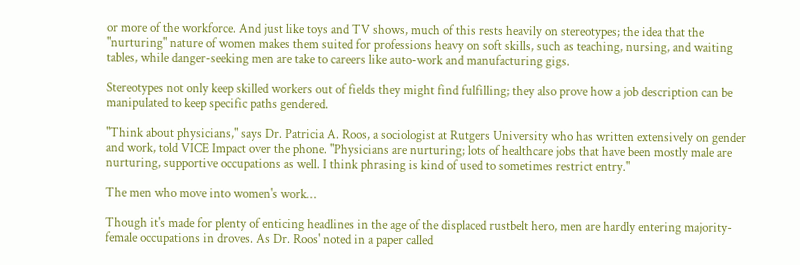or more of the workforce. And just like toys and TV shows, much of this rests heavily on stereotypes; the idea that the "nurturing" nature of women makes them suited for professions heavy on soft skills, such as teaching, nursing, and waiting tables, while danger-seeking men are take to careers like auto-work and manufacturing gigs.

Stereotypes not only keep skilled workers out of fields they might find fulfilling; they also prove how a job description can be manipulated to keep specific paths gendered.

"Think about physicians," says Dr. Patricia A. Roos, a sociologist at Rutgers University who has written extensively on gender and work, told VICE Impact over the phone. "Physicians are nurturing; lots of healthcare jobs that have been mostly male are nurturing, supportive occupations as well. I think phrasing is kind of used to sometimes restrict entry."

The men who move into women's work…

Though it's made for plenty of enticing headlines in the age of the displaced rustbelt hero, men are hardly entering majority-female occupations in droves. As Dr. Roos' noted in a paper called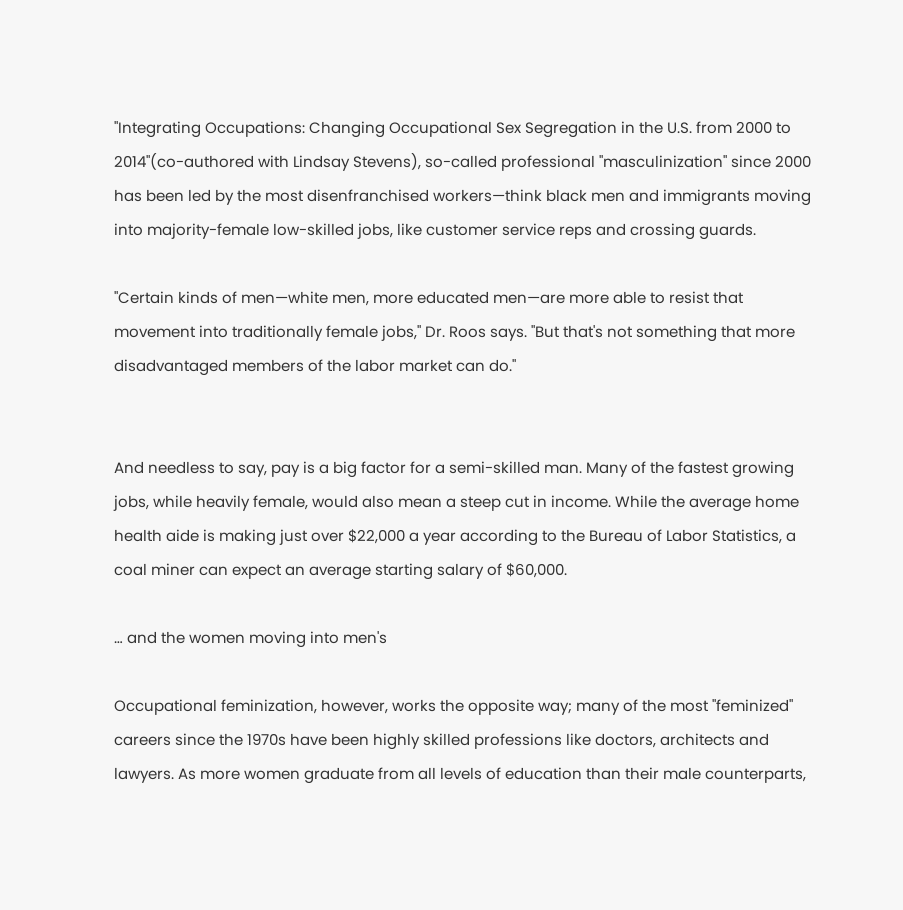"Integrating Occupations: Changing Occupational Sex Segregation in the U.S. from 2000 to 2014"(co-authored with Lindsay Stevens), so-called professional "masculinization" since 2000 has been led by the most disenfranchised workers—think black men and immigrants moving into majority-female low-skilled jobs, like customer service reps and crossing guards.

"Certain kinds of men—white men, more educated men—are more able to resist that movement into traditionally female jobs," Dr. Roos says. "But that's not something that more disadvantaged members of the labor market can do."


And needless to say, pay is a big factor for a semi-skilled man. Many of the fastest growing jobs, while heavily female, would also mean a steep cut in income. While the average home health aide is making just over $22,000 a year according to the Bureau of Labor Statistics, a coal miner can expect an average starting salary of $60,000.

… and the women moving into men's

Occupational feminization, however, works the opposite way; many of the most "feminized" careers since the 1970s have been highly skilled professions like doctors, architects and lawyers. As more women graduate from all levels of education than their male counterparts,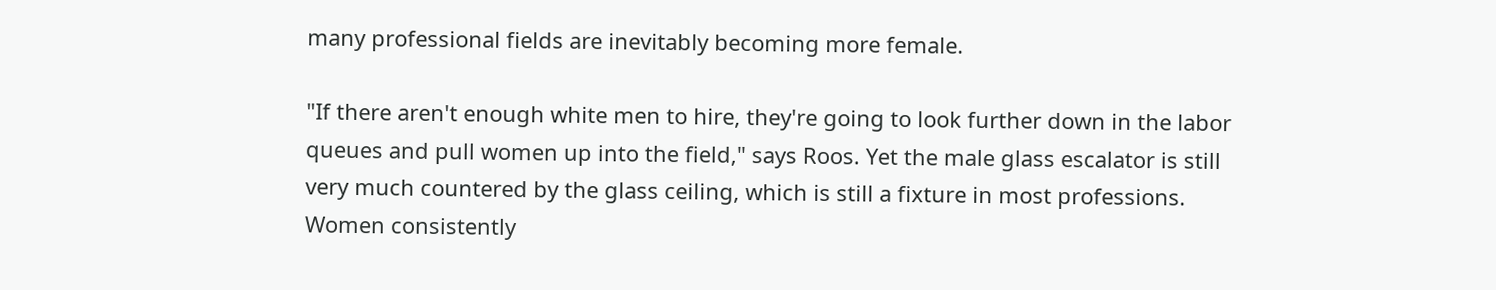many professional fields are inevitably becoming more female.

"If there aren't enough white men to hire, they're going to look further down in the labor queues and pull women up into the field," says Roos. Yet the male glass escalator is still very much countered by the glass ceiling, which is still a fixture in most professions. Women consistently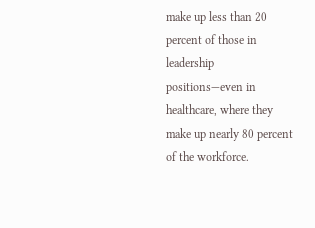make up less than 20 percent of those in leadership positions—even in healthcare, where they make up nearly 80 percent of the workforce.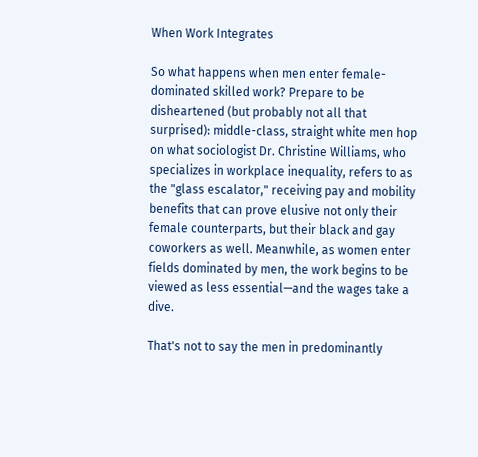When Work Integrates

So what happens when men enter female-dominated skilled work? Prepare to be disheartened (but probably not all that surprised): middle-class, straight white men hop on what sociologist Dr. Christine Williams, who specializes in workplace inequality, refers to as the "glass escalator," receiving pay and mobility benefits that can prove elusive not only their female counterparts, but their black and gay coworkers as well. Meanwhile, as women enter fields dominated by men, the work begins to be viewed as less essential—and the wages take a dive.

That's not to say the men in predominantly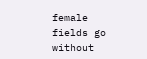female fields go without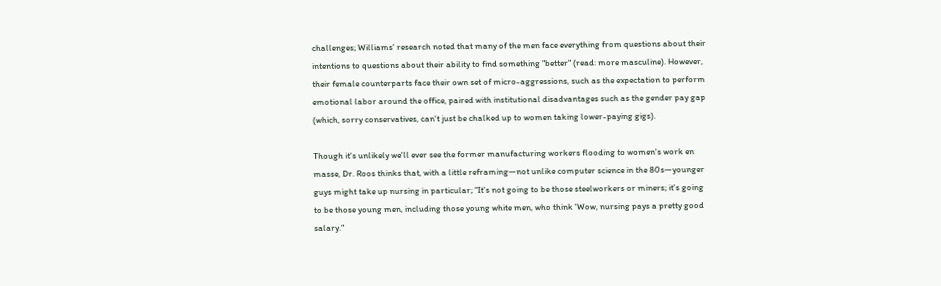challenges; Williams' research noted that many of the men face everything from questions about their intentions to questions about their ability to find something "better" (read: more masculine). However, their female counterparts face their own set of micro-aggressions, such as the expectation to perform emotional labor around the office, paired with institutional disadvantages such as the gender pay gap (which, sorry conservatives, can't just be chalked up to women taking lower-paying gigs).

Though it's unlikely we'll ever see the former manufacturing workers flooding to women's work en masse, Dr. Roos thinks that, with a little reframing—not unlike computer science in the 80s—younger guys might take up nursing in particular; "It's not going to be those steelworkers or miners; it's going to be those young men, including those young white men, who think 'Wow, nursing pays a pretty good salary."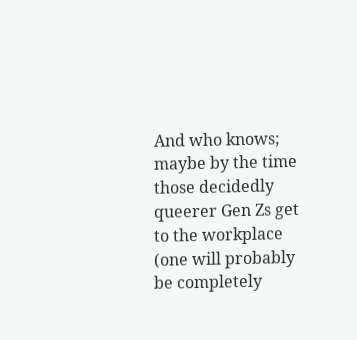And who knows; maybe by the time those decidedly queerer Gen Zs get to the workplace (one will probably be completely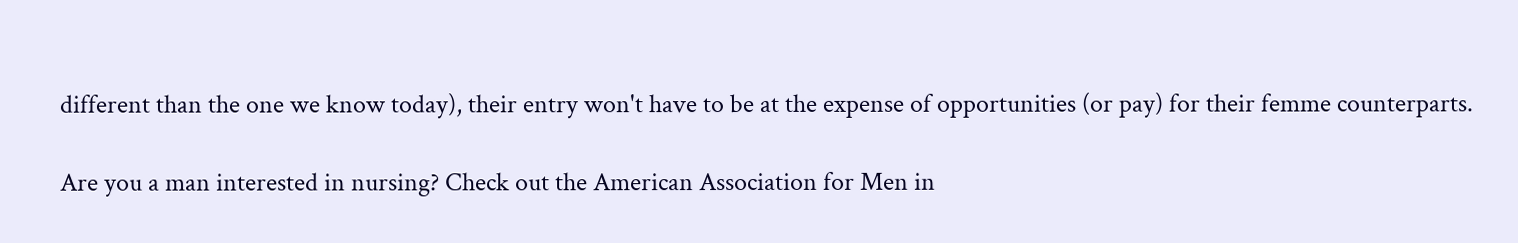different than the one we know today), their entry won't have to be at the expense of opportunities (or pay) for their femme counterparts.

Are you a man interested in nursing? Check out the American Association for Men in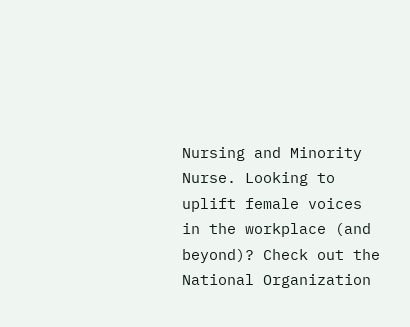Nursing and Minority Nurse. Looking to uplift female voices in the workplace (and beyond)? Check out the National Organization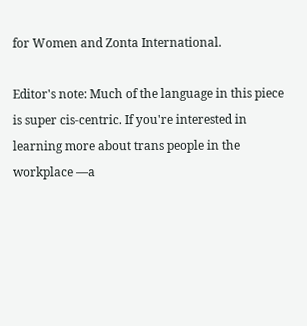for Women and Zonta International.

Editor's note: Much of the language in this piece is super cis-centric. If you're interested in learning more about trans people in the workplace —a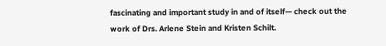fascinating and important study in and of itself— check out the work of Drs. Arlene Stein and Kristen Schilt.